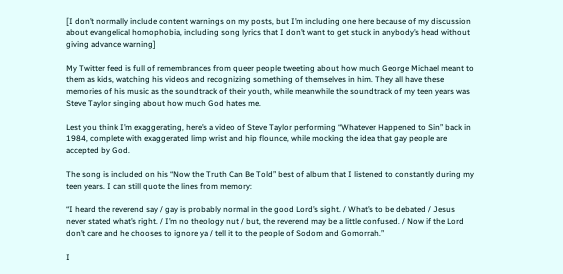[I don’t normally include content warnings on my posts, but I’m including one here because of my discussion about evangelical homophobia, including song lyrics that I don’t want to get stuck in anybody’s head without giving advance warning]

My Twitter feed is full of remembrances from queer people tweeting about how much George Michael meant to them as kids, watching his videos and recognizing something of themselves in him. They all have these memories of his music as the soundtrack of their youth, while meanwhile the soundtrack of my teen years was Steve Taylor singing about how much God hates me.

Lest you think I’m exaggerating, here’s a video of Steve Taylor performing “Whatever Happened to Sin” back in 1984, complete with exaggerated limp wrist and hip flounce, while mocking the idea that gay people are accepted by God.

The song is included on his “Now the Truth Can Be Told” best of album that I listened to constantly during my teen years. I can still quote the lines from memory:

“I heard the reverend say / gay is probably normal in the good Lord’s sight. / What’s to be debated / Jesus never stated what’s right. / I’m no theology nut / but, the reverend may be a little confused. / Now if the Lord don’t care and he chooses to ignore ya / tell it to the people of Sodom and Gomorrah.”

I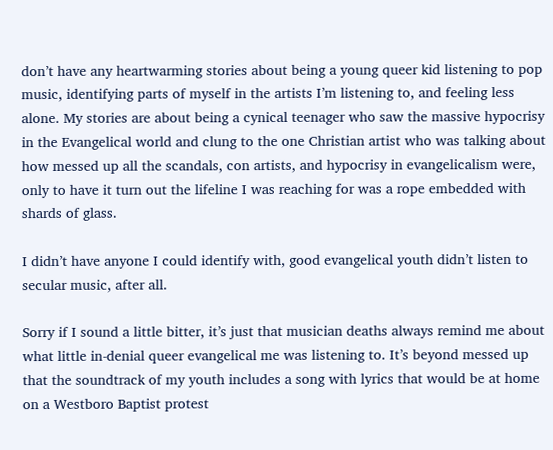don’t have any heartwarming stories about being a young queer kid listening to pop music, identifying parts of myself in the artists I’m listening to, and feeling less alone. My stories are about being a cynical teenager who saw the massive hypocrisy in the Evangelical world and clung to the one Christian artist who was talking about how messed up all the scandals, con artists, and hypocrisy in evangelicalism were, only to have it turn out the lifeline I was reaching for was a rope embedded with shards of glass.

I didn’t have anyone I could identify with, good evangelical youth didn’t listen to secular music, after all.

Sorry if I sound a little bitter, it’s just that musician deaths always remind me about what little in-denial queer evangelical me was listening to. It’s beyond messed up that the soundtrack of my youth includes a song with lyrics that would be at home on a Westboro Baptist protest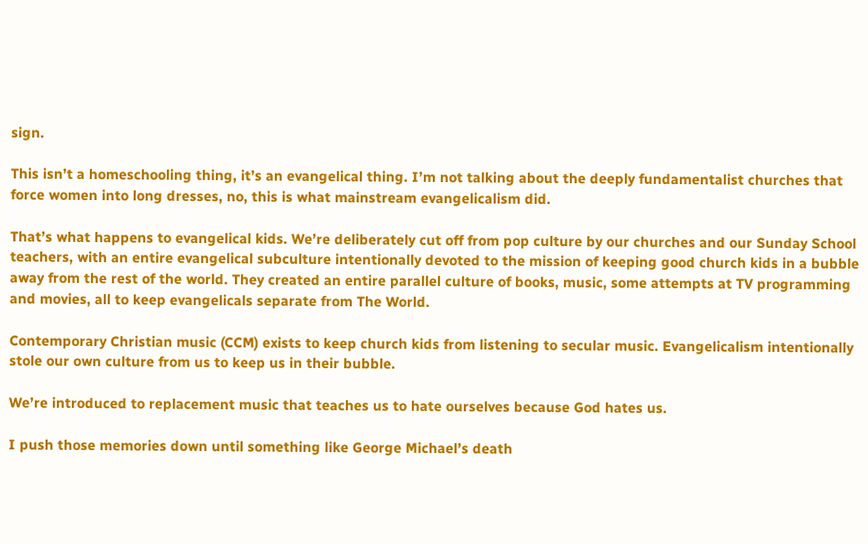sign.

This isn’t a homeschooling thing, it’s an evangelical thing. I’m not talking about the deeply fundamentalist churches that force women into long dresses, no, this is what mainstream evangelicalism did.

That’s what happens to evangelical kids. We’re deliberately cut off from pop culture by our churches and our Sunday School teachers, with an entire evangelical subculture intentionally devoted to the mission of keeping good church kids in a bubble away from the rest of the world. They created an entire parallel culture of books, music, some attempts at TV programming and movies, all to keep evangelicals separate from The World.

Contemporary Christian music (CCM) exists to keep church kids from listening to secular music. Evangelicalism intentionally stole our own culture from us to keep us in their bubble.

We’re introduced to replacement music that teaches us to hate ourselves because God hates us.

I push those memories down until something like George Michael’s death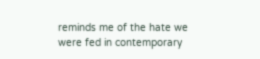reminds me of the hate we were fed in contemporary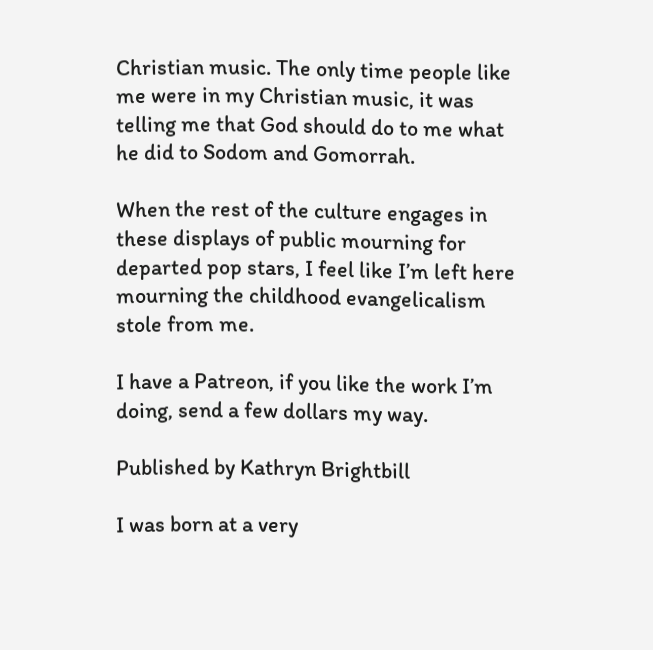Christian music. The only time people like me were in my Christian music, it was telling me that God should do to me what he did to Sodom and Gomorrah.

When the rest of the culture engages in these displays of public mourning for departed pop stars, I feel like I’m left here mourning the childhood evangelicalism stole from me.

I have a Patreon, if you like the work I’m doing, send a few dollars my way.

Published by Kathryn Brightbill

I was born at a very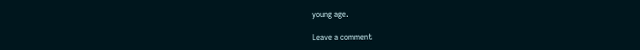young age.

Leave a comment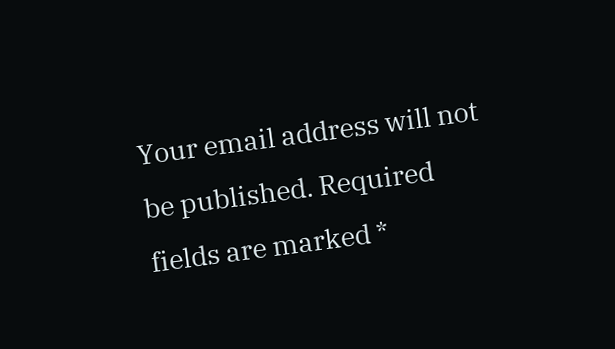Your email address will not be published. Required fields are marked *